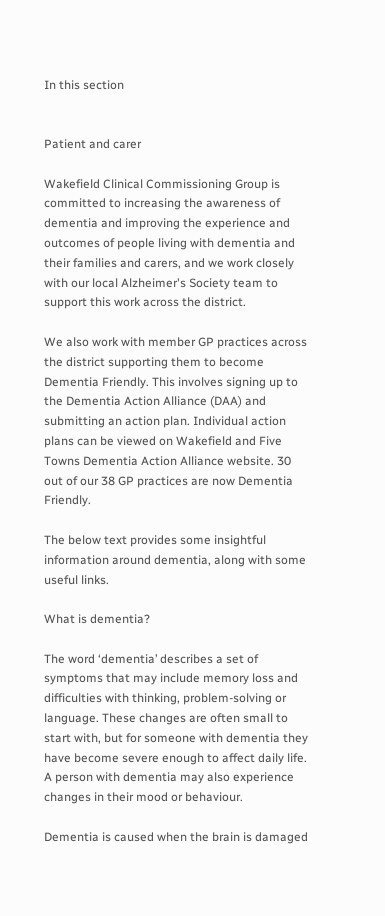In this section


Patient and carer

Wakefield Clinical Commissioning Group is committed to increasing the awareness of dementia and improving the experience and outcomes of people living with dementia and their families and carers, and we work closely with our local Alzheimer's Society team to support this work across the district.

We also work with member GP practices across the district supporting them to become Dementia Friendly. This involves signing up to the Dementia Action Alliance (DAA) and submitting an action plan. Individual action plans can be viewed on Wakefield and Five Towns Dementia Action Alliance website. 30 out of our 38 GP practices are now Dementia Friendly.

The below text provides some insightful information around dementia, along with some useful links.

What is dementia?

The word ‘dementia’ describes a set of symptoms that may include memory loss and difficulties with thinking, problem-solving or language. These changes are often small to start with, but for someone with dementia they have become severe enough to affect daily life. A person with dementia may also experience changes in their mood or behaviour.

Dementia is caused when the brain is damaged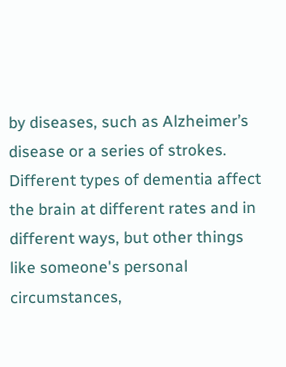by diseases, such as Alzheimer’s disease or a series of strokes. Different types of dementia affect the brain at different rates and in different ways, but other things like someone's personal circumstances,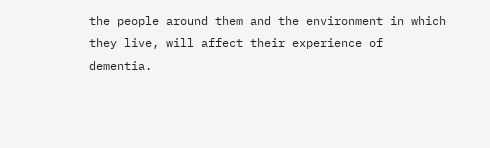the people around them and the environment in which they live, will affect their experience of dementia.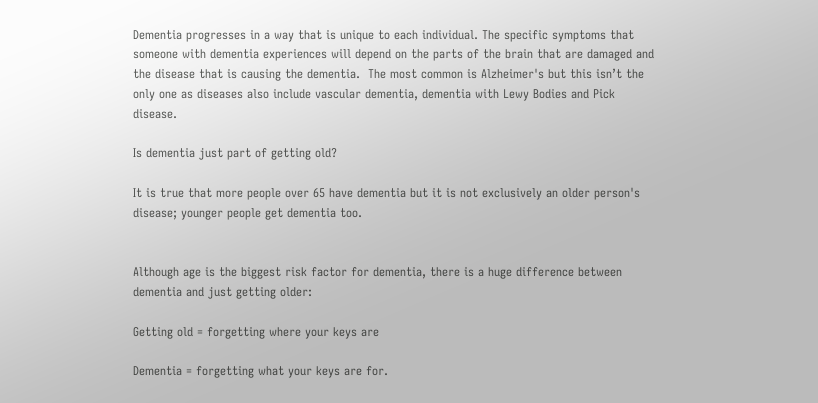Dementia progresses in a way that is unique to each individual. The specific symptoms that someone with dementia experiences will depend on the parts of the brain that are damaged and the disease that is causing the dementia.  The most common is Alzheimer's but this isn’t the only one as diseases also include vascular dementia, dementia with Lewy Bodies and Pick disease.

Is dementia just part of getting old?

It is true that more people over 65 have dementia but it is not exclusively an older person's disease; younger people get dementia too.


Although age is the biggest risk factor for dementia, there is a huge difference between dementia and just getting older:

Getting old = forgetting where your keys are

Dementia = forgetting what your keys are for.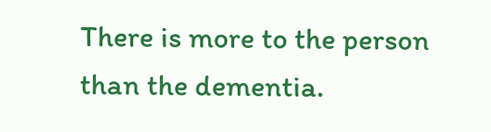There is more to the person than the dementia.